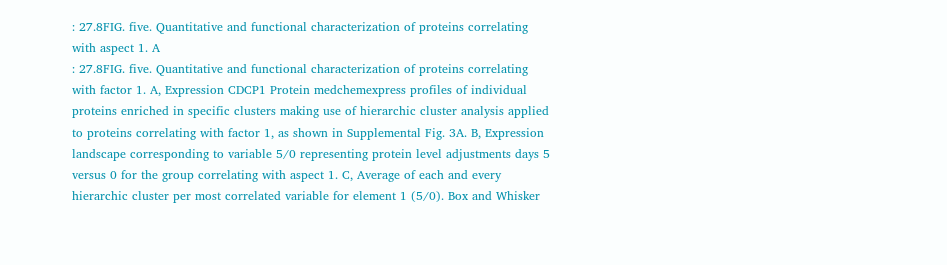: 27.8FIG. five. Quantitative and functional characterization of proteins correlating with aspect 1. A
: 27.8FIG. five. Quantitative and functional characterization of proteins correlating with factor 1. A, Expression CDCP1 Protein medchemexpress profiles of individual proteins enriched in specific clusters making use of hierarchic cluster analysis applied to proteins correlating with factor 1, as shown in Supplemental Fig. 3A. B, Expression landscape corresponding to variable 5/0 representing protein level adjustments days 5 versus 0 for the group correlating with aspect 1. C, Average of each and every hierarchic cluster per most correlated variable for element 1 (5/0). Box and Whisker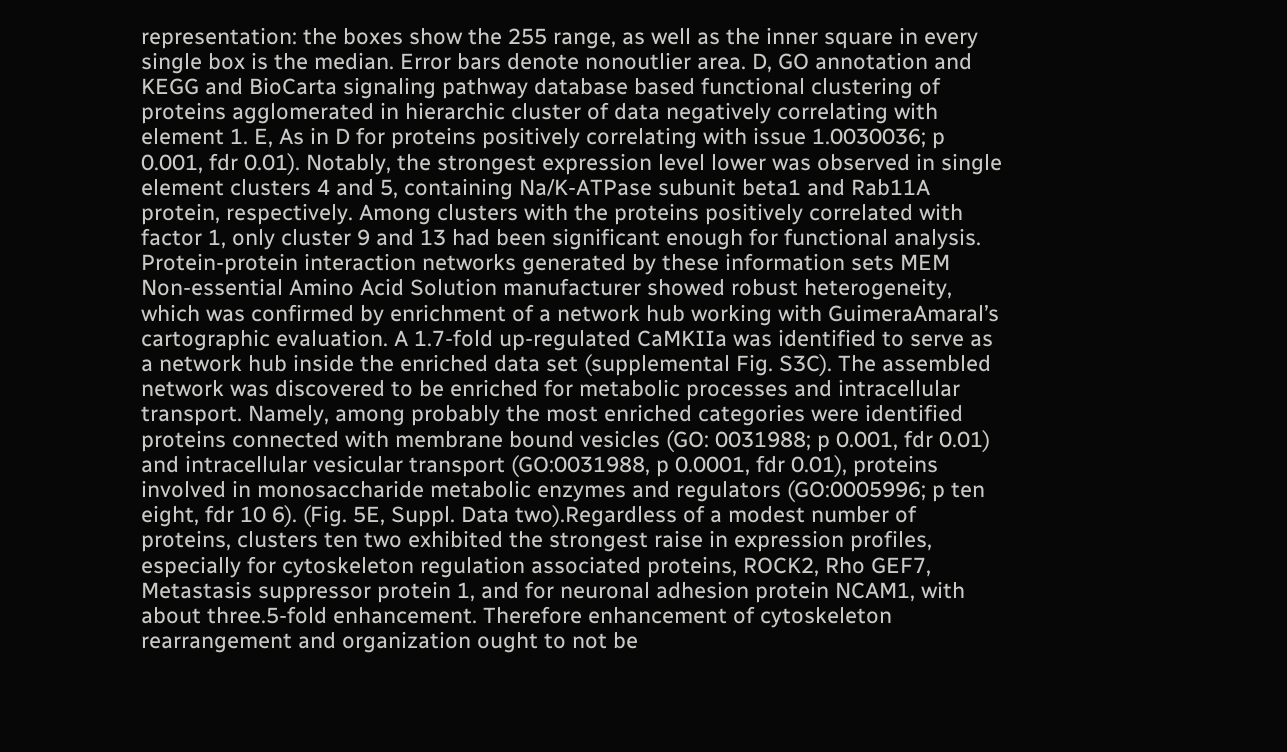representation: the boxes show the 255 range, as well as the inner square in every single box is the median. Error bars denote nonoutlier area. D, GO annotation and KEGG and BioCarta signaling pathway database based functional clustering of proteins agglomerated in hierarchic cluster of data negatively correlating with element 1. E, As in D for proteins positively correlating with issue 1.0030036; p 0.001, fdr 0.01). Notably, the strongest expression level lower was observed in single element clusters 4 and 5, containing Na/K-ATPase subunit beta1 and Rab11A protein, respectively. Among clusters with the proteins positively correlated with factor 1, only cluster 9 and 13 had been significant enough for functional analysis. Protein-protein interaction networks generated by these information sets MEM Non-essential Amino Acid Solution manufacturer showed robust heterogeneity, which was confirmed by enrichment of a network hub working with GuimeraAmaral’s cartographic evaluation. A 1.7-fold up-regulated CaMKIIa was identified to serve as a network hub inside the enriched data set (supplemental Fig. S3C). The assembled network was discovered to be enriched for metabolic processes and intracellular transport. Namely, among probably the most enriched categories were identified proteins connected with membrane bound vesicles (GO: 0031988; p 0.001, fdr 0.01) and intracellular vesicular transport (GO:0031988, p 0.0001, fdr 0.01), proteins involved in monosaccharide metabolic enzymes and regulators (GO:0005996; p ten eight, fdr 10 6). (Fig. 5E, Suppl. Data two).Regardless of a modest number of proteins, clusters ten two exhibited the strongest raise in expression profiles, especially for cytoskeleton regulation associated proteins, ROCK2, Rho GEF7, Metastasis suppressor protein 1, and for neuronal adhesion protein NCAM1, with about three.5-fold enhancement. Therefore enhancement of cytoskeleton rearrangement and organization ought to not be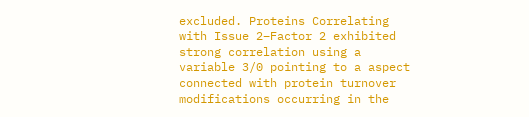excluded. Proteins Correlating with Issue 2–Factor 2 exhibited strong correlation using a variable 3/0 pointing to a aspect connected with protein turnover modifications occurring in the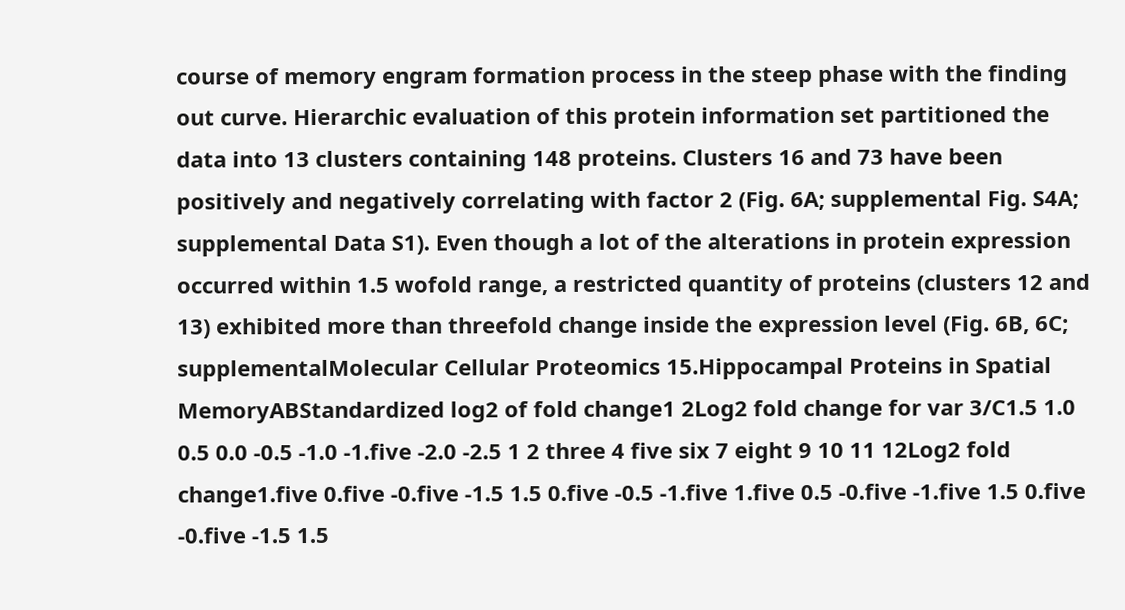course of memory engram formation process in the steep phase with the finding out curve. Hierarchic evaluation of this protein information set partitioned the data into 13 clusters containing 148 proteins. Clusters 16 and 73 have been positively and negatively correlating with factor 2 (Fig. 6A; supplemental Fig. S4A; supplemental Data S1). Even though a lot of the alterations in protein expression occurred within 1.5 wofold range, a restricted quantity of proteins (clusters 12 and 13) exhibited more than threefold change inside the expression level (Fig. 6B, 6C; supplementalMolecular Cellular Proteomics 15.Hippocampal Proteins in Spatial MemoryABStandardized log2 of fold change1 2Log2 fold change for var 3/C1.5 1.0 0.5 0.0 -0.5 -1.0 -1.five -2.0 -2.5 1 2 three 4 five six 7 eight 9 10 11 12Log2 fold change1.five 0.five -0.five -1.5 1.5 0.five -0.5 -1.five 1.five 0.5 -0.five -1.five 1.5 0.five -0.five -1.5 1.5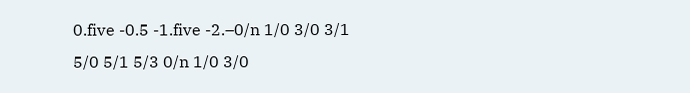0.five -0.5 -1.five -2.–0/n 1/0 3/0 3/1 5/0 5/1 5/3 0/n 1/0 3/0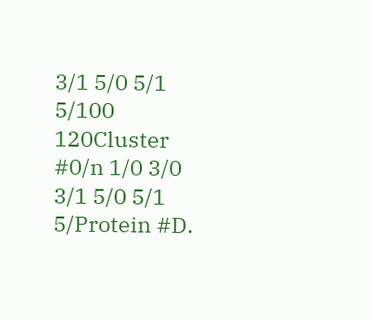3/1 5/0 5/1 5/100 120Cluster #0/n 1/0 3/0 3/1 5/0 5/1 5/Protein #D.